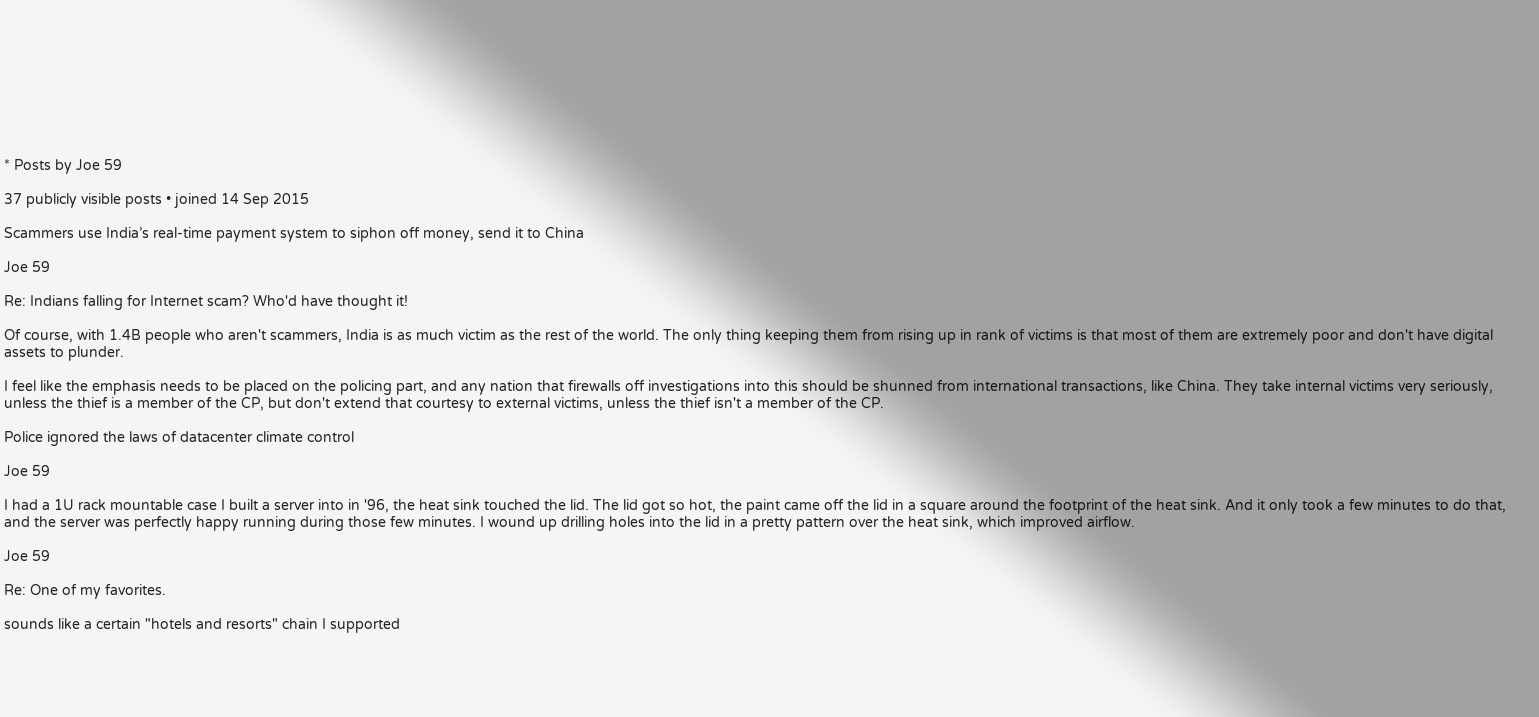* Posts by Joe 59

37 publicly visible posts • joined 14 Sep 2015

Scammers use India’s real-time payment system to siphon off money, send it to China

Joe 59

Re: Indians falling for Internet scam? Who'd have thought it!

Of course, with 1.4B people who aren't scammers, India is as much victim as the rest of the world. The only thing keeping them from rising up in rank of victims is that most of them are extremely poor and don't have digital assets to plunder.

I feel like the emphasis needs to be placed on the policing part, and any nation that firewalls off investigations into this should be shunned from international transactions, like China. They take internal victims very seriously, unless the thief is a member of the CP, but don't extend that courtesy to external victims, unless the thief isn't a member of the CP.

Police ignored the laws of datacenter climate control

Joe 59

I had a 1U rack mountable case I built a server into in '96, the heat sink touched the lid. The lid got so hot, the paint came off the lid in a square around the footprint of the heat sink. And it only took a few minutes to do that, and the server was perfectly happy running during those few minutes. I wound up drilling holes into the lid in a pretty pattern over the heat sink, which improved airflow.

Joe 59

Re: One of my favorites.

sounds like a certain "hotels and resorts" chain I supported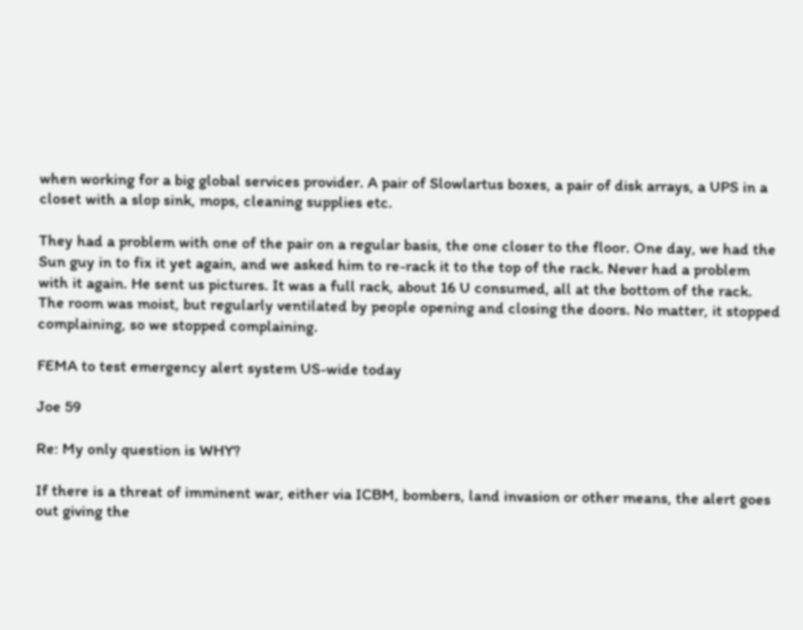when working for a big global services provider. A pair of Slowlartus boxes, a pair of disk arrays, a UPS in a closet with a slop sink, mops, cleaning supplies etc.

They had a problem with one of the pair on a regular basis, the one closer to the floor. One day, we had the Sun guy in to fix it yet again, and we asked him to re-rack it to the top of the rack. Never had a problem with it again. He sent us pictures. It was a full rack, about 16 U consumed, all at the bottom of the rack. The room was moist, but regularly ventilated by people opening and closing the doors. No matter, it stopped complaining, so we stopped complaining.

FEMA to test emergency alert system US-wide today

Joe 59

Re: My only question is WHY?

If there is a threat of imminent war, either via ICBM, bombers, land invasion or other means, the alert goes out giving the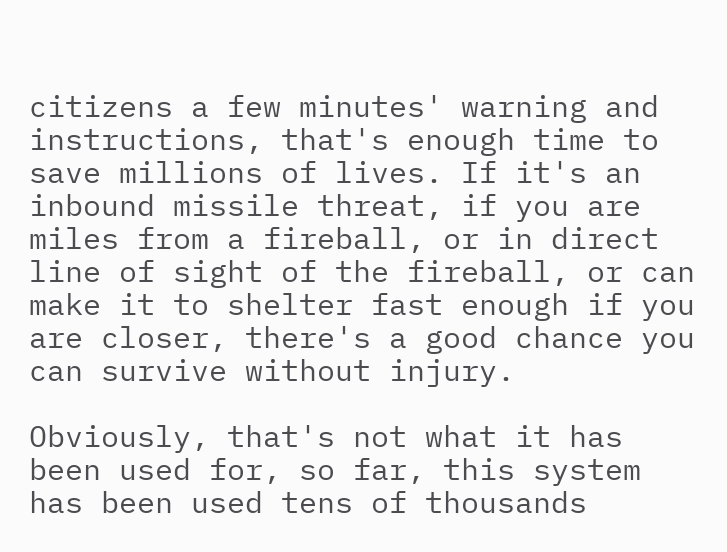citizens a few minutes' warning and instructions, that's enough time to save millions of lives. If it's an inbound missile threat, if you are miles from a fireball, or in direct line of sight of the fireball, or can make it to shelter fast enough if you are closer, there's a good chance you can survive without injury.

Obviously, that's not what it has been used for, so far, this system has been used tens of thousands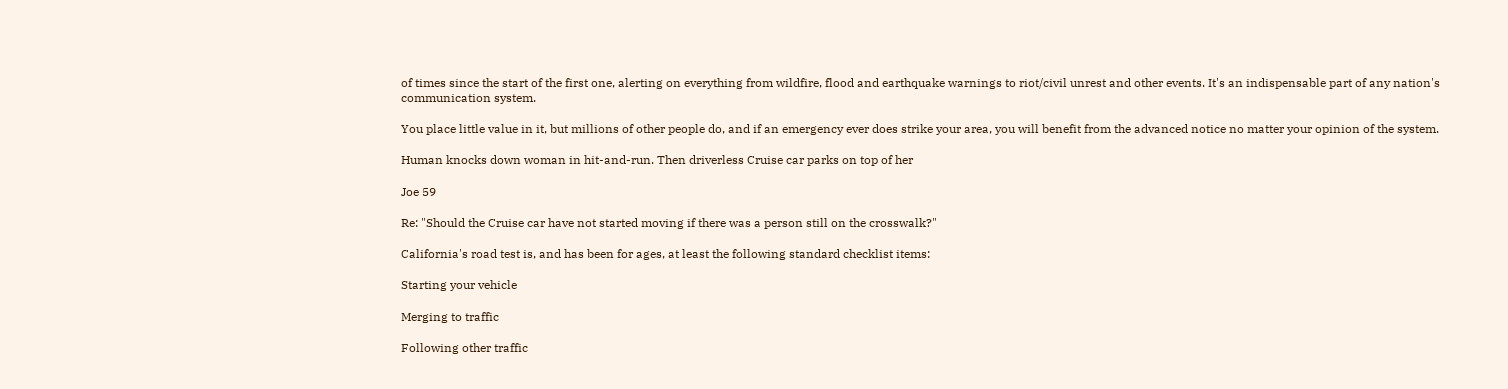of times since the start of the first one, alerting on everything from wildfire, flood and earthquake warnings to riot/civil unrest and other events. It's an indispensable part of any nation's communication system.

You place little value in it, but millions of other people do, and if an emergency ever does strike your area, you will benefit from the advanced notice no matter your opinion of the system.

Human knocks down woman in hit-and-run. Then driverless Cruise car parks on top of her

Joe 59

Re: "Should the Cruise car have not started moving if there was a person still on the crosswalk?"

California's road test is, and has been for ages, at least the following standard checklist items:

Starting your vehicle

Merging to traffic

Following other traffic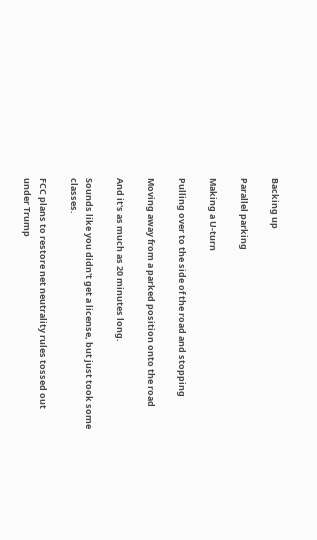Backing up

Parallel parking

Making a U-turn

Pulling over to the side of the road and stopping

Moving away from a parked position onto the road

And it's as much as 20 minutes long.

Sounds like you didn't get a license, but just took some classes.

FCC plans to restore net neutrality rules tossed out under Trump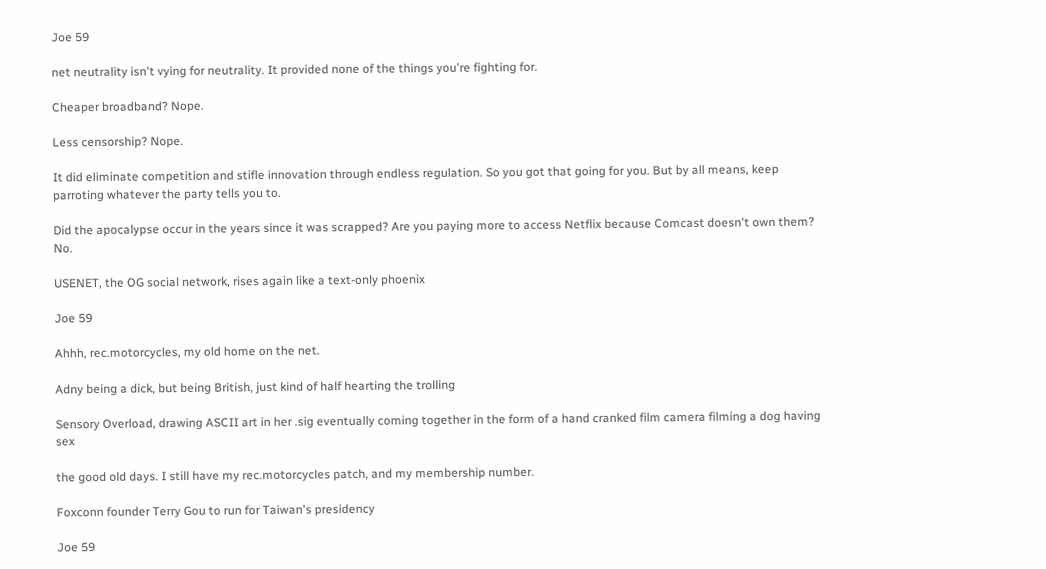Joe 59

net neutrality isn't vying for neutrality. It provided none of the things you're fighting for.

Cheaper broadband? Nope.

Less censorship? Nope.

It did eliminate competition and stifle innovation through endless regulation. So you got that going for you. But by all means, keep parroting whatever the party tells you to.

Did the apocalypse occur in the years since it was scrapped? Are you paying more to access Netflix because Comcast doesn't own them? No.

USENET, the OG social network, rises again like a text-only phoenix

Joe 59

Ahhh, rec.motorcycles, my old home on the net.

Adny being a dick, but being British, just kind of half hearting the trolling

Sensory Overload, drawing ASCII art in her .sig eventually coming together in the form of a hand cranked film camera filming a dog having sex

the good old days. I still have my rec.motorcycles patch, and my membership number.

Foxconn founder Terry Gou to run for Taiwan's presidency

Joe 59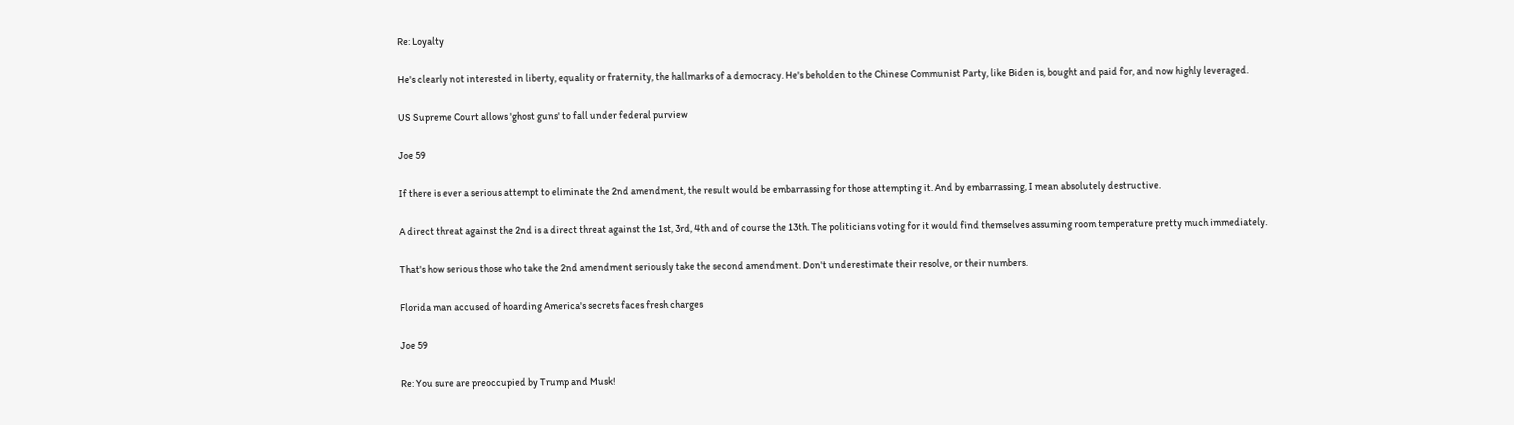Re: Loyalty

He's clearly not interested in liberty, equality or fraternity, the hallmarks of a democracy. He's beholden to the Chinese Communist Party, like Biden is, bought and paid for, and now highly leveraged.

US Supreme Court allows 'ghost guns' to fall under federal purview

Joe 59

If there is ever a serious attempt to eliminate the 2nd amendment, the result would be embarrassing for those attempting it. And by embarrassing, I mean absolutely destructive.

A direct threat against the 2nd is a direct threat against the 1st, 3rd, 4th and of course the 13th. The politicians voting for it would find themselves assuming room temperature pretty much immediately.

That's how serious those who take the 2nd amendment seriously take the second amendment. Don't underestimate their resolve, or their numbers.

Florida man accused of hoarding America's secrets faces fresh charges

Joe 59

Re: You sure are preoccupied by Trump and Musk!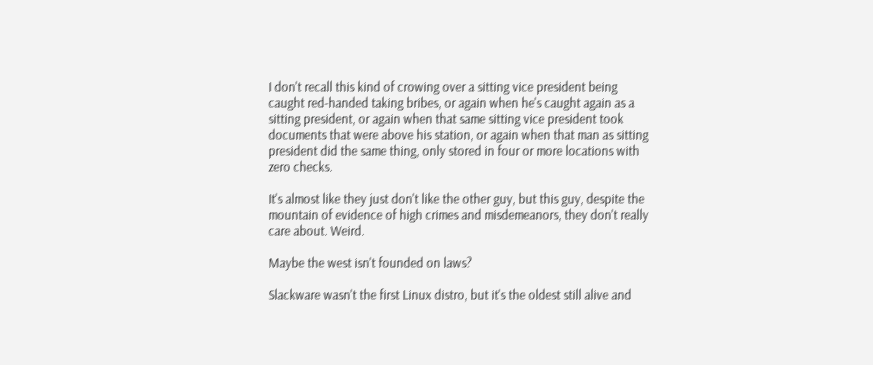I don't recall this kind of crowing over a sitting vice president being caught red-handed taking bribes, or again when he's caught again as a sitting president, or again when that same sitting vice president took documents that were above his station, or again when that man as sitting president did the same thing, only stored in four or more locations with zero checks.

It's almost like they just don't like the other guy, but this guy, despite the mountain of evidence of high crimes and misdemeanors, they don't really care about. Weird.

Maybe the west isn't founded on laws?

Slackware wasn't the first Linux distro, but it's the oldest still alive and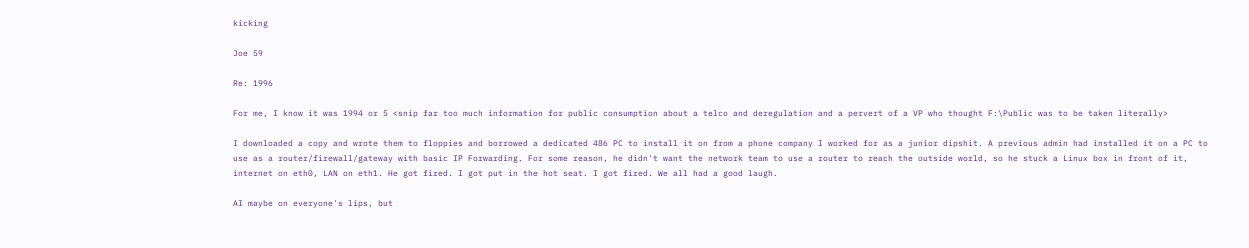kicking

Joe 59

Re: 1996

For me, I know it was 1994 or 5 <snip far too much information for public consumption about a telco and deregulation and a pervert of a VP who thought F:\Public was to be taken literally>

I downloaded a copy and wrote them to floppies and borrowed a dedicated 486 PC to install it on from a phone company I worked for as a junior dipshit. A previous admin had installed it on a PC to use as a router/firewall/gateway with basic IP Forwarding. For some reason, he didn't want the network team to use a router to reach the outside world, so he stuck a Linux box in front of it, internet on eth0, LAN on eth1. He got fired. I got put in the hot seat. I got fired. We all had a good laugh.

AI maybe on everyone's lips, but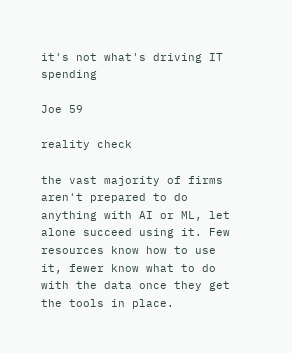it's not what's driving IT spending

Joe 59

reality check

the vast majority of firms aren't prepared to do anything with AI or ML, let alone succeed using it. Few resources know how to use it, fewer know what to do with the data once they get the tools in place.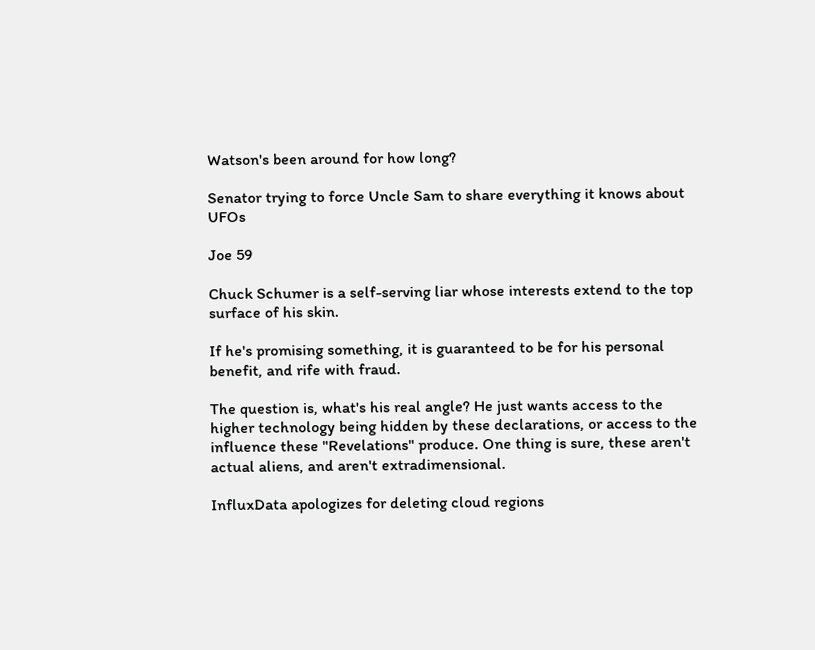Watson's been around for how long?

Senator trying to force Uncle Sam to share everything it knows about UFOs

Joe 59

Chuck Schumer is a self-serving liar whose interests extend to the top surface of his skin.

If he's promising something, it is guaranteed to be for his personal benefit, and rife with fraud.

The question is, what's his real angle? He just wants access to the higher technology being hidden by these declarations, or access to the influence these "Revelations" produce. One thing is sure, these aren't actual aliens, and aren't extradimensional.

InfluxData apologizes for deleting cloud regions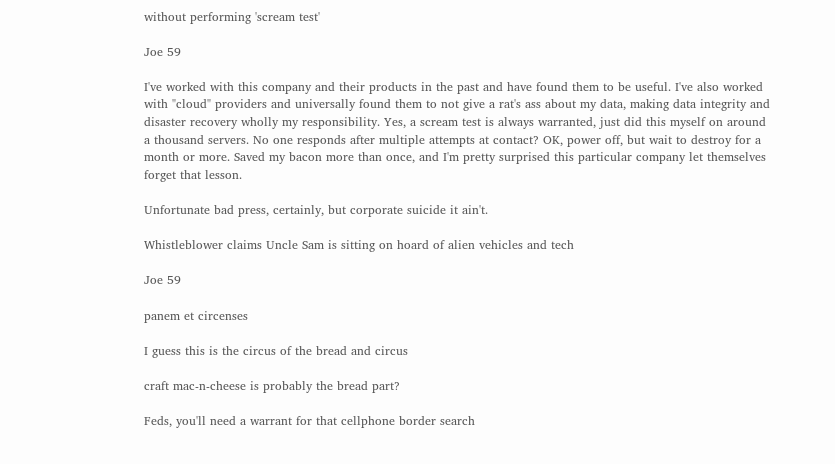without performing 'scream test'

Joe 59

I've worked with this company and their products in the past and have found them to be useful. I've also worked with "cloud" providers and universally found them to not give a rat's ass about my data, making data integrity and disaster recovery wholly my responsibility. Yes, a scream test is always warranted, just did this myself on around a thousand servers. No one responds after multiple attempts at contact? OK, power off, but wait to destroy for a month or more. Saved my bacon more than once, and I'm pretty surprised this particular company let themselves forget that lesson.

Unfortunate bad press, certainly, but corporate suicide it ain't.

Whistleblower claims Uncle Sam is sitting on hoard of alien vehicles and tech

Joe 59

panem et circenses

I guess this is the circus of the bread and circus

craft mac-n-cheese is probably the bread part?

Feds, you'll need a warrant for that cellphone border search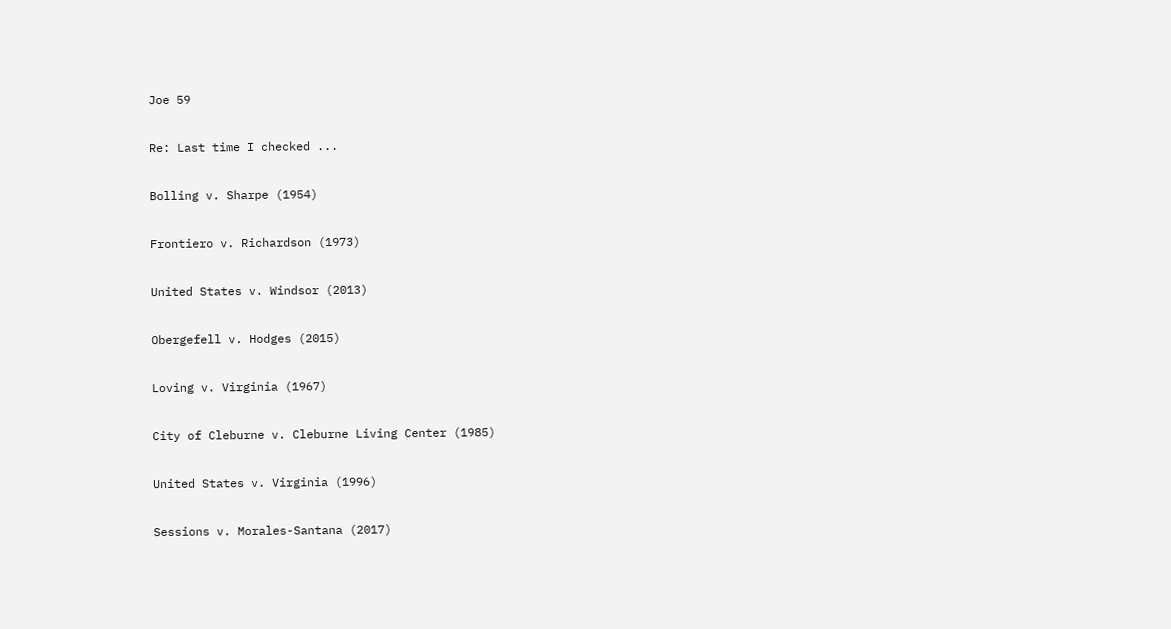Joe 59

Re: Last time I checked ...

Bolling v. Sharpe (1954)

Frontiero v. Richardson (1973)

United States v. Windsor (2013)

Obergefell v. Hodges (2015)

Loving v. Virginia (1967)

City of Cleburne v. Cleburne Living Center (1985)

United States v. Virginia (1996)

Sessions v. Morales-Santana (2017)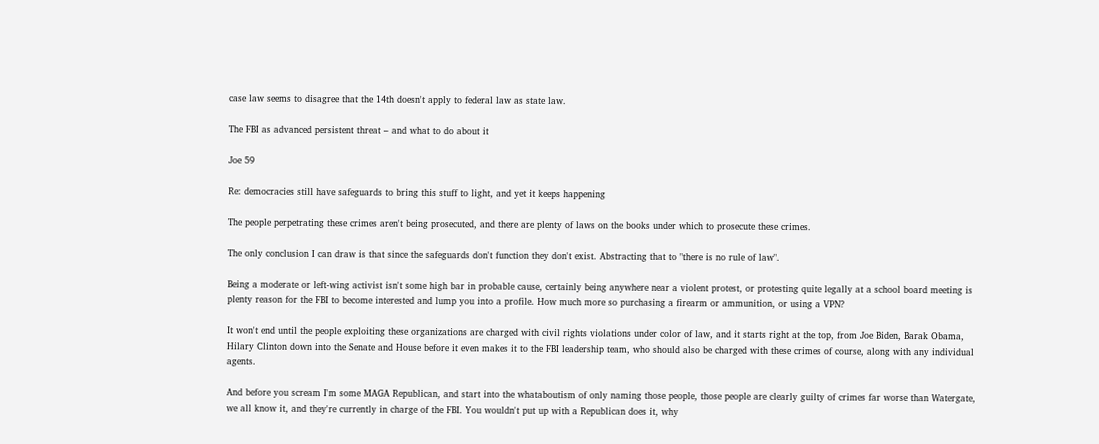case law seems to disagree that the 14th doesn't apply to federal law as state law.

The FBI as advanced persistent threat – and what to do about it

Joe 59

Re: democracies still have safeguards to bring this stuff to light, and yet it keeps happening

The people perpetrating these crimes aren't being prosecuted, and there are plenty of laws on the books under which to prosecute these crimes.

The only conclusion I can draw is that since the safeguards don't function they don't exist. Abstracting that to "there is no rule of law".

Being a moderate or left-wing activist isn't some high bar in probable cause, certainly being anywhere near a violent protest, or protesting quite legally at a school board meeting is plenty reason for the FBI to become interested and lump you into a profile. How much more so purchasing a firearm or ammunition, or using a VPN?

It won't end until the people exploiting these organizations are charged with civil rights violations under color of law, and it starts right at the top, from Joe Biden, Barak Obama, Hilary Clinton down into the Senate and House before it even makes it to the FBI leadership team, who should also be charged with these crimes of course, along with any individual agents.

And before you scream I'm some MAGA Republican, and start into the whataboutism of only naming those people, those people are clearly guilty of crimes far worse than Watergate, we all know it, and they're currently in charge of the FBI. You wouldn't put up with a Republican does it, why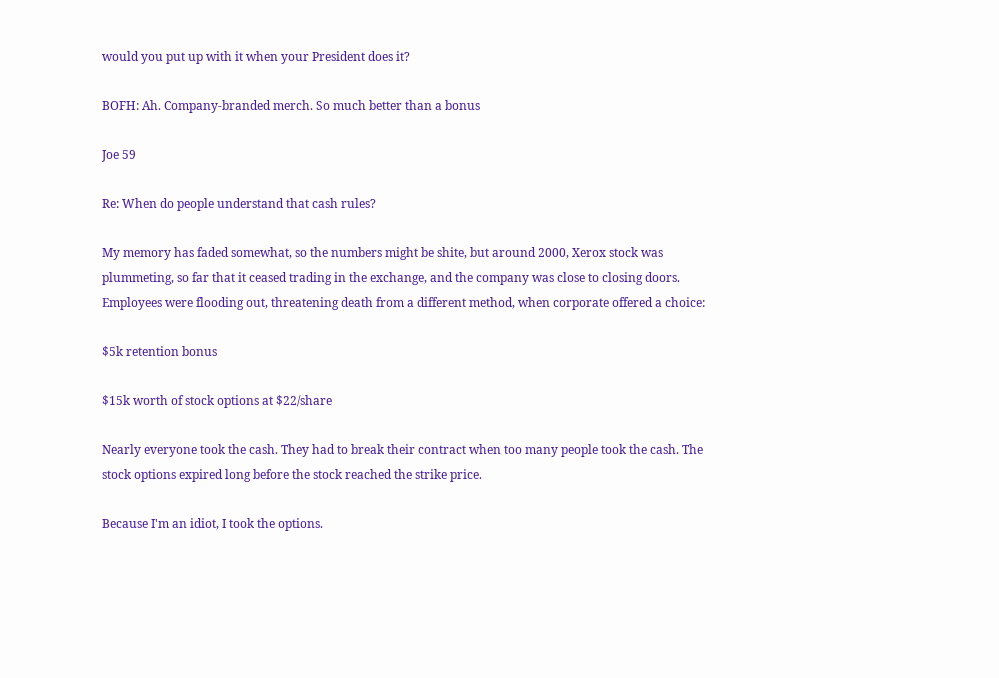would you put up with it when your President does it?

BOFH: Ah. Company-branded merch. So much better than a bonus

Joe 59

Re: When do people understand that cash rules?

My memory has faded somewhat, so the numbers might be shite, but around 2000, Xerox stock was plummeting, so far that it ceased trading in the exchange, and the company was close to closing doors. Employees were flooding out, threatening death from a different method, when corporate offered a choice:

$5k retention bonus

$15k worth of stock options at $22/share

Nearly everyone took the cash. They had to break their contract when too many people took the cash. The stock options expired long before the stock reached the strike price.

Because I'm an idiot, I took the options.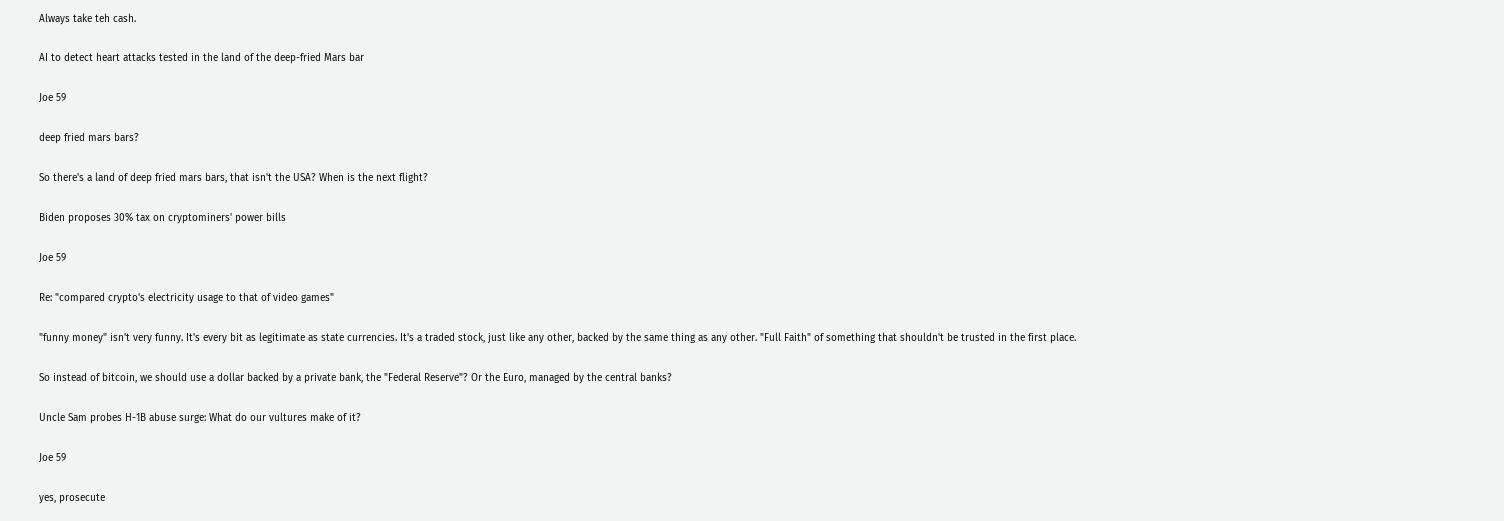Always take teh cash.

AI to detect heart attacks tested in the land of the deep-fried Mars bar

Joe 59

deep fried mars bars?

So there's a land of deep fried mars bars, that isn't the USA? When is the next flight?

Biden proposes 30% tax on cryptominers' power bills

Joe 59

Re: "compared crypto's electricity usage to that of video games"

"funny money" isn't very funny. It's every bit as legitimate as state currencies. It's a traded stock, just like any other, backed by the same thing as any other. "Full Faith" of something that shouldn't be trusted in the first place.

So instead of bitcoin, we should use a dollar backed by a private bank, the "Federal Reserve"? Or the Euro, managed by the central banks?

Uncle Sam probes H-1B abuse surge: What do our vultures make of it?

Joe 59

yes, prosecute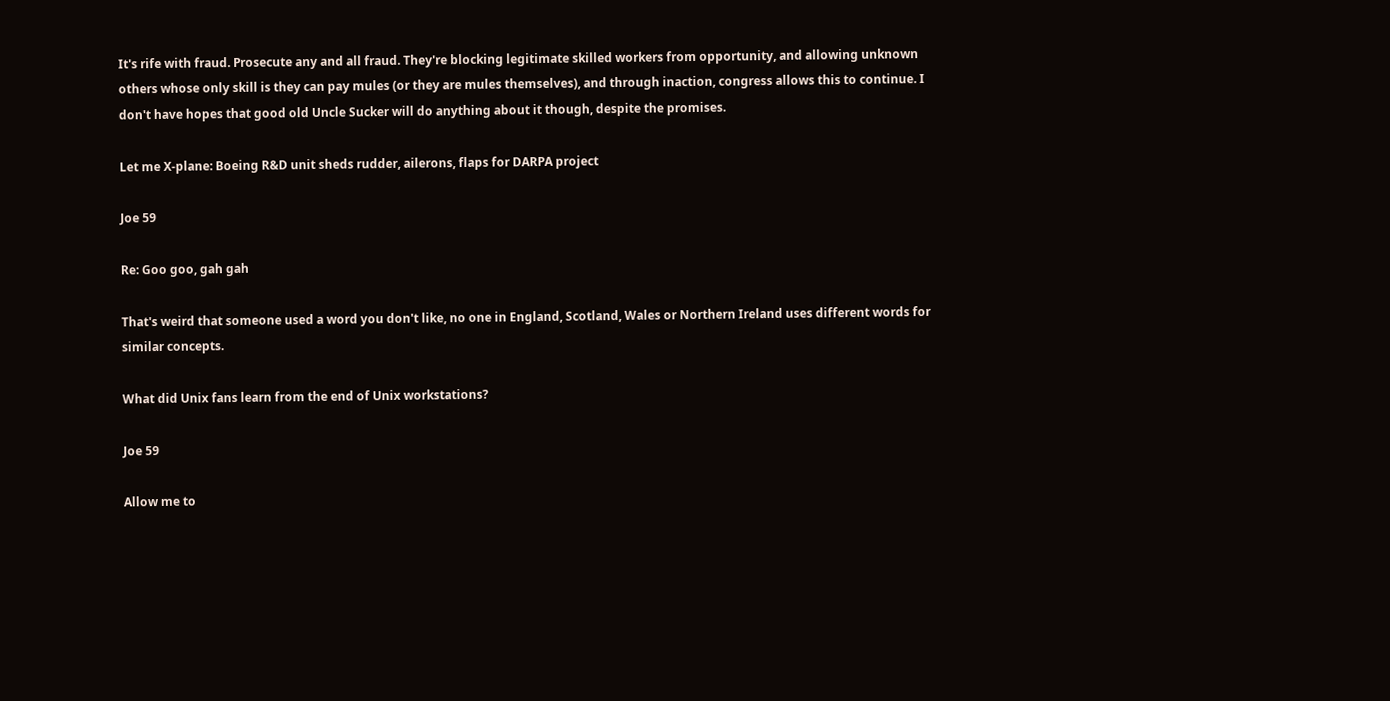It's rife with fraud. Prosecute any and all fraud. They're blocking legitimate skilled workers from opportunity, and allowing unknown others whose only skill is they can pay mules (or they are mules themselves), and through inaction, congress allows this to continue. I don't have hopes that good old Uncle Sucker will do anything about it though, despite the promises.

Let me X-plane: Boeing R&D unit sheds rudder, ailerons, flaps for DARPA project

Joe 59

Re: Goo goo, gah gah

That's weird that someone used a word you don't like, no one in England, Scotland, Wales or Northern Ireland uses different words for similar concepts.

What did Unix fans learn from the end of Unix workstations?

Joe 59

Allow me to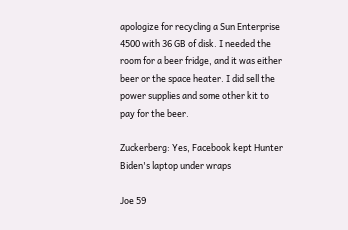apologize for recycling a Sun Enterprise 4500 with 36 GB of disk. I needed the room for a beer fridge, and it was either beer or the space heater. I did sell the power supplies and some other kit to pay for the beer.

Zuckerberg: Yes, Facebook kept Hunter Biden's laptop under wraps

Joe 59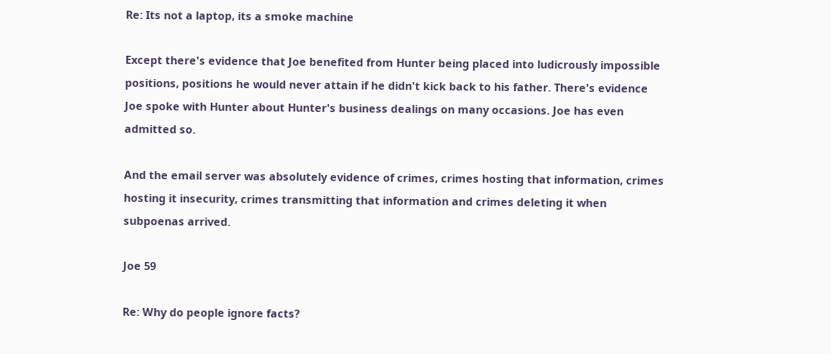Re: Its not a laptop, its a smoke machine

Except there's evidence that Joe benefited from Hunter being placed into ludicrously impossible positions, positions he would never attain if he didn't kick back to his father. There's evidence Joe spoke with Hunter about Hunter's business dealings on many occasions. Joe has even admitted so.

And the email server was absolutely evidence of crimes, crimes hosting that information, crimes hosting it insecurity, crimes transmitting that information and crimes deleting it when subpoenas arrived.

Joe 59

Re: Why do people ignore facts?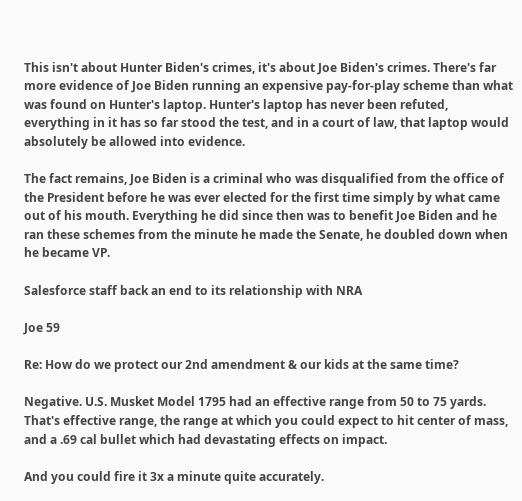This isn't about Hunter Biden's crimes, it's about Joe Biden's crimes. There's far more evidence of Joe Biden running an expensive pay-for-play scheme than what was found on Hunter's laptop. Hunter's laptop has never been refuted, everything in it has so far stood the test, and in a court of law, that laptop would absolutely be allowed into evidence.

The fact remains, Joe Biden is a criminal who was disqualified from the office of the President before he was ever elected for the first time simply by what came out of his mouth. Everything he did since then was to benefit Joe Biden and he ran these schemes from the minute he made the Senate, he doubled down when he became VP.

Salesforce staff back an end to its relationship with NRA

Joe 59

Re: How do we protect our 2nd amendment & our kids at the same time?

Negative. U.S. Musket Model 1795 had an effective range from 50 to 75 yards. That's effective range, the range at which you could expect to hit center of mass, and a .69 cal bullet which had devastating effects on impact.

And you could fire it 3x a minute quite accurately.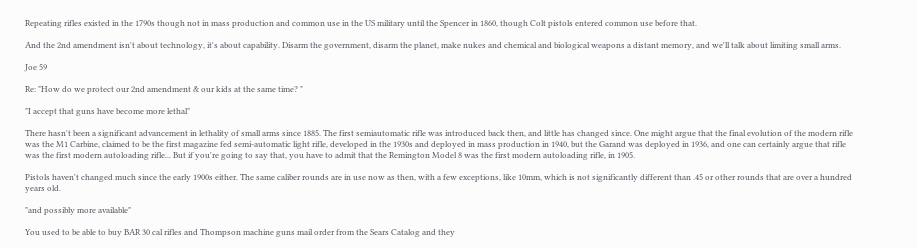Repeating rifles existed in the 1790s though not in mass production and common use in the US military until the Spencer in 1860, though Colt pistols entered common use before that.

And the 2nd amendment isn't about technology, it's about capability. Disarm the government, disarm the planet, make nukes and chemical and biological weapons a distant memory, and we'll talk about limiting small arms.

Joe 59

Re: "How do we protect our 2nd amendment & our kids at the same time? "

"I accept that guns have become more lethal"

There hasn't been a significant advancement in lethality of small arms since 1885. The first semiautomatic rifle was introduced back then, and little has changed since. One might argue that the final evolution of the modern rifle was the M1 Carbine, claimed to be the first magazine fed semi-automatic light rifle, developed in the 1930s and deployed in mass production in 1940, but the Garand was deployed in 1936, and one can certainly argue that rifle was the first modern autoloading rifle... But if you're going to say that, you have to admit that the Remington Model 8 was the first modern autoloading rifle, in 1905.

Pistols haven't changed much since the early 1900s either. The same caliber rounds are in use now as then, with a few exceptions, like 10mm, which is not significantly different than .45 or other rounds that are over a hundred years old.

"and possibly more available"

You used to be able to buy BAR 30 cal rifles and Thompson machine guns mail order from the Sears Catalog and they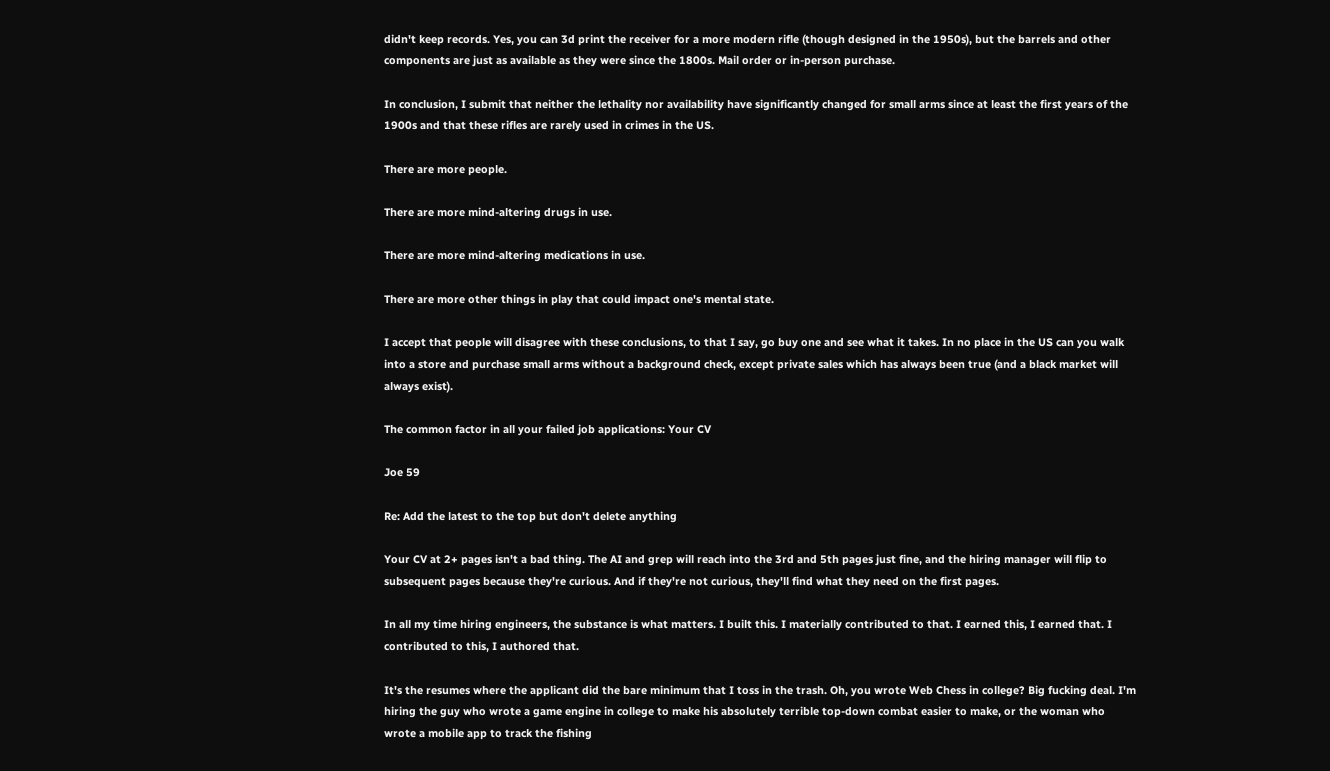didn't keep records. Yes, you can 3d print the receiver for a more modern rifle (though designed in the 1950s), but the barrels and other components are just as available as they were since the 1800s. Mail order or in-person purchase.

In conclusion, I submit that neither the lethality nor availability have significantly changed for small arms since at least the first years of the 1900s and that these rifles are rarely used in crimes in the US.

There are more people.

There are more mind-altering drugs in use.

There are more mind-altering medications in use.

There are more other things in play that could impact one's mental state.

I accept that people will disagree with these conclusions, to that I say, go buy one and see what it takes. In no place in the US can you walk into a store and purchase small arms without a background check, except private sales which has always been true (and a black market will always exist).

The common factor in all your failed job applications: Your CV

Joe 59

Re: Add the latest to the top but don't delete anything

Your CV at 2+ pages isn't a bad thing. The AI and grep will reach into the 3rd and 5th pages just fine, and the hiring manager will flip to subsequent pages because they're curious. And if they're not curious, they'll find what they need on the first pages.

In all my time hiring engineers, the substance is what matters. I built this. I materially contributed to that. I earned this, I earned that. I contributed to this, I authored that.

It's the resumes where the applicant did the bare minimum that I toss in the trash. Oh, you wrote Web Chess in college? Big fucking deal. I'm hiring the guy who wrote a game engine in college to make his absolutely terrible top-down combat easier to make, or the woman who wrote a mobile app to track the fishing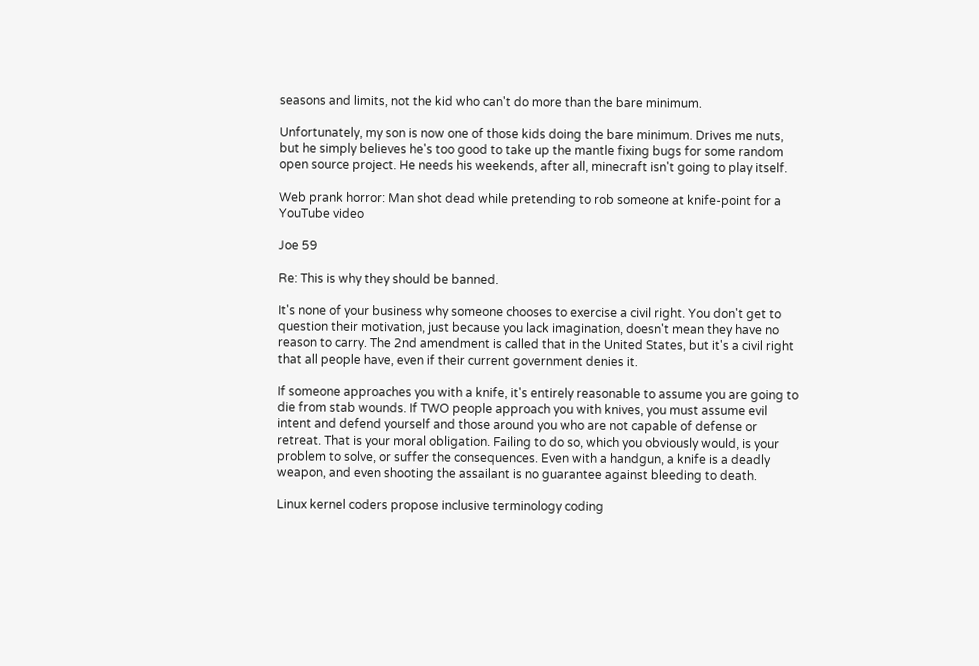seasons and limits, not the kid who can't do more than the bare minimum.

Unfortunately, my son is now one of those kids doing the bare minimum. Drives me nuts, but he simply believes he's too good to take up the mantle fixing bugs for some random open source project. He needs his weekends, after all, minecraft isn't going to play itself.

Web prank horror: Man shot dead while pretending to rob someone at knife-point for a YouTube video

Joe 59

Re: This is why they should be banned.

It's none of your business why someone chooses to exercise a civil right. You don't get to question their motivation, just because you lack imagination, doesn't mean they have no reason to carry. The 2nd amendment is called that in the United States, but it's a civil right that all people have, even if their current government denies it.

If someone approaches you with a knife, it's entirely reasonable to assume you are going to die from stab wounds. If TWO people approach you with knives, you must assume evil intent and defend yourself and those around you who are not capable of defense or retreat. That is your moral obligation. Failing to do so, which you obviously would, is your problem to solve, or suffer the consequences. Even with a handgun, a knife is a deadly weapon, and even shooting the assailant is no guarantee against bleeding to death.

Linux kernel coders propose inclusive terminology coding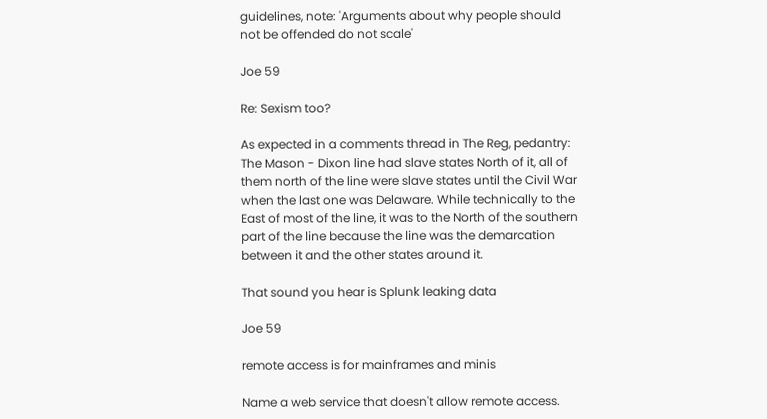guidelines, note: 'Arguments about why people should not be offended do not scale'

Joe 59

Re: Sexism too?

As expected in a comments thread in The Reg, pedantry: The Mason - Dixon line had slave states North of it, all of them north of the line were slave states until the Civil War when the last one was Delaware. While technically to the East of most of the line, it was to the North of the southern part of the line because the line was the demarcation between it and the other states around it.

That sound you hear is Splunk leaking data

Joe 59

remote access is for mainframes and minis

Name a web service that doesn't allow remote access.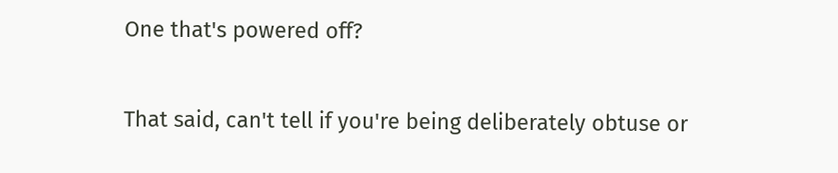One that's powered off?

That said, can't tell if you're being deliberately obtuse or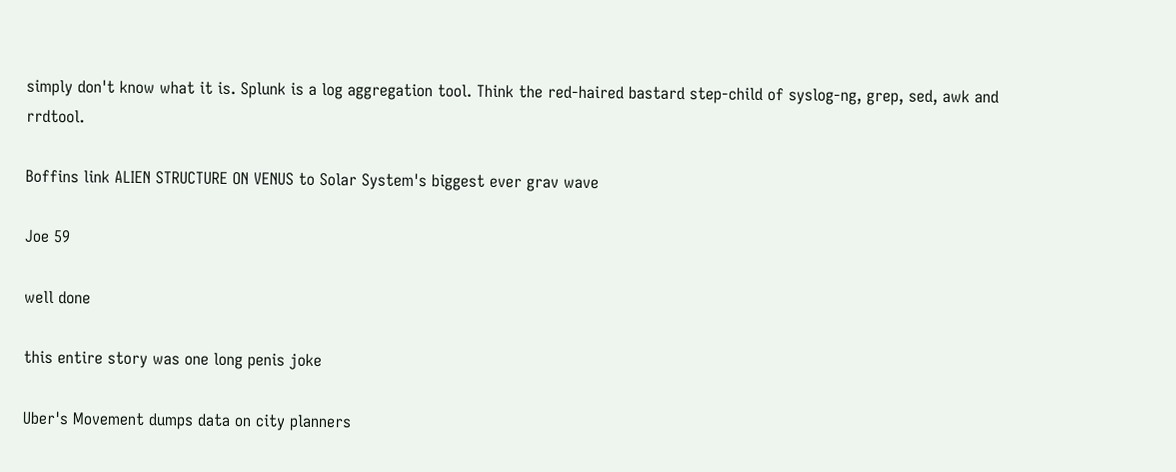simply don't know what it is. Splunk is a log aggregation tool. Think the red-haired bastard step-child of syslog-ng, grep, sed, awk and rrdtool.

Boffins link ALIEN STRUCTURE ON VENUS to Solar System's biggest ever grav wave

Joe 59

well done

this entire story was one long penis joke

Uber's Movement dumps data on city planners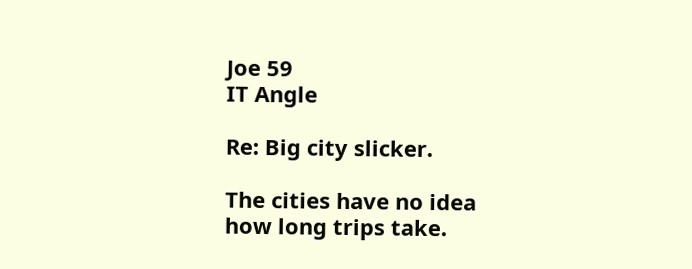Joe 59
IT Angle

Re: Big city slicker.

The cities have no idea how long trips take.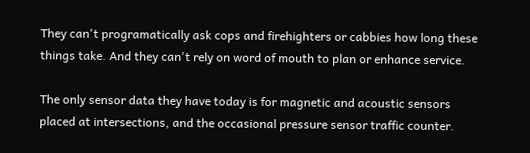They can't programatically ask cops and firehighters or cabbies how long these things take. And they can't rely on word of mouth to plan or enhance service.

The only sensor data they have today is for magnetic and acoustic sensors placed at intersections, and the occasional pressure sensor traffic counter.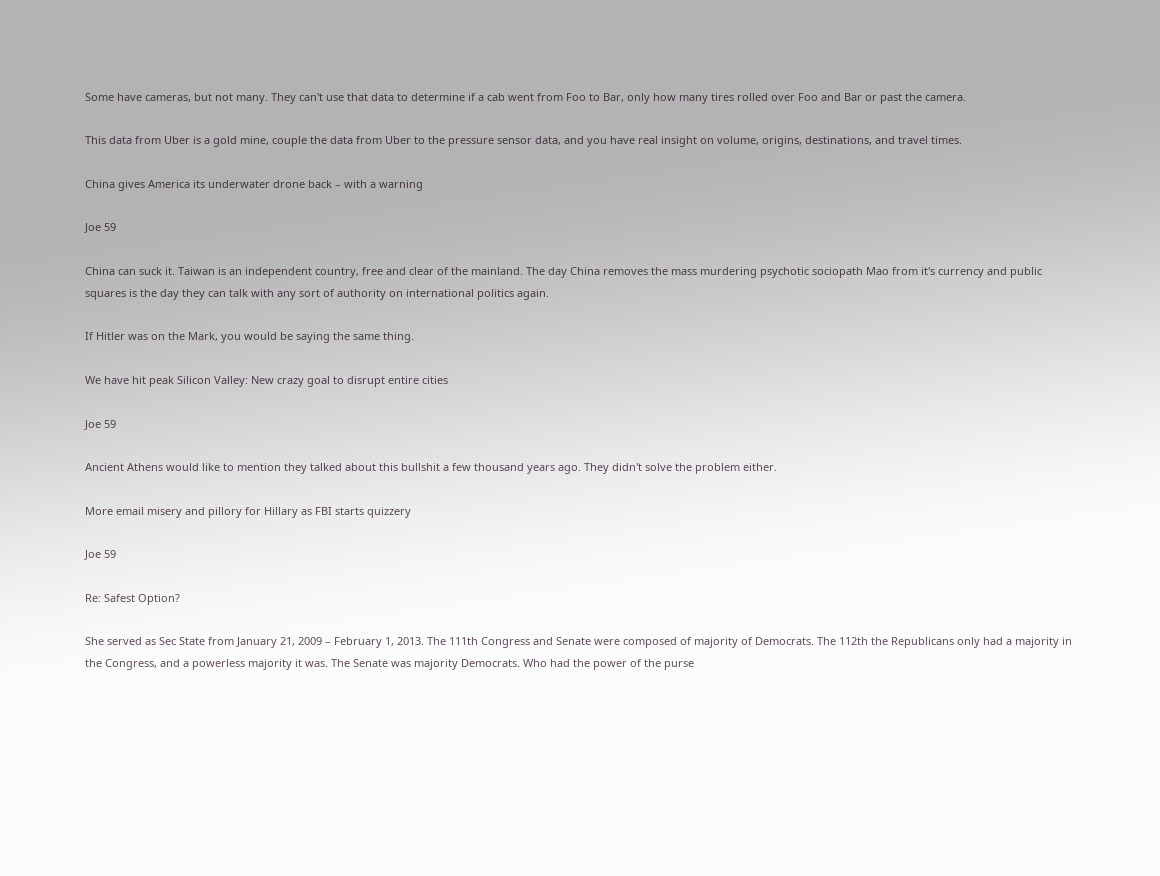Some have cameras, but not many. They can't use that data to determine if a cab went from Foo to Bar, only how many tires rolled over Foo and Bar or past the camera.

This data from Uber is a gold mine, couple the data from Uber to the pressure sensor data, and you have real insight on volume, origins, destinations, and travel times.

China gives America its underwater drone back – with a warning

Joe 59

China can suck it. Taiwan is an independent country, free and clear of the mainland. The day China removes the mass murdering psychotic sociopath Mao from it's currency and public squares is the day they can talk with any sort of authority on international politics again.

If Hitler was on the Mark, you would be saying the same thing.

We have hit peak Silicon Valley: New crazy goal to disrupt entire cities

Joe 59

Ancient Athens would like to mention they talked about this bullshit a few thousand years ago. They didn't solve the problem either.

More email misery and pillory for Hillary as FBI starts quizzery

Joe 59

Re: Safest Option?

She served as Sec State from January 21, 2009 – February 1, 2013. The 111th Congress and Senate were composed of majority of Democrats. The 112th the Republicans only had a majority in the Congress, and a powerless majority it was. The Senate was majority Democrats. Who had the power of the purse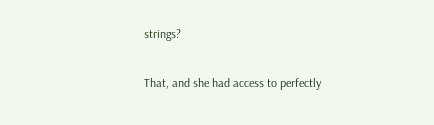strings?

That, and she had access to perfectly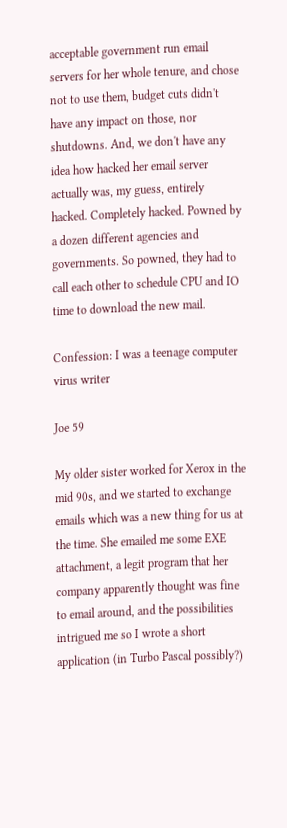acceptable government run email servers for her whole tenure, and chose not to use them, budget cuts didn't have any impact on those, nor shutdowns. And, we don't have any idea how hacked her email server actually was, my guess, entirely hacked. Completely hacked. Powned by a dozen different agencies and governments. So powned, they had to call each other to schedule CPU and IO time to download the new mail.

Confession: I was a teenage computer virus writer

Joe 59

My older sister worked for Xerox in the mid 90s, and we started to exchange emails which was a new thing for us at the time. She emailed me some EXE attachment, a legit program that her company apparently thought was fine to email around, and the possibilities intrigued me so I wrote a short application (in Turbo Pascal possibly?)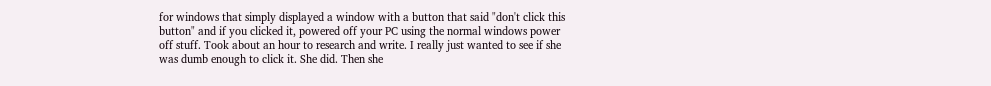for windows that simply displayed a window with a button that said "don't click this button" and if you clicked it, powered off your PC using the normal windows power off stuff. Took about an hour to research and write. I really just wanted to see if she was dumb enough to click it. She did. Then she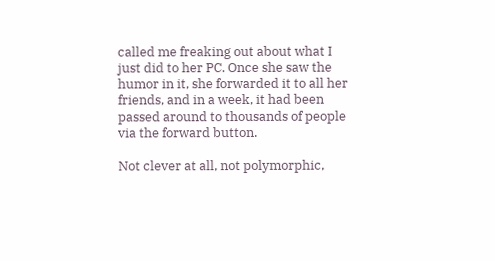called me freaking out about what I just did to her PC. Once she saw the humor in it, she forwarded it to all her friends, and in a week, it had been passed around to thousands of people via the forward button.

Not clever at all, not polymorphic,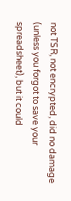not TSR, not encrypted, did no damage (unless you forgot to save your spreadsheet), but it could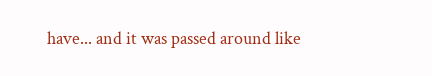have... and it was passed around like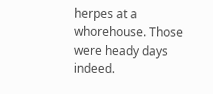herpes at a whorehouse. Those were heady days indeed.